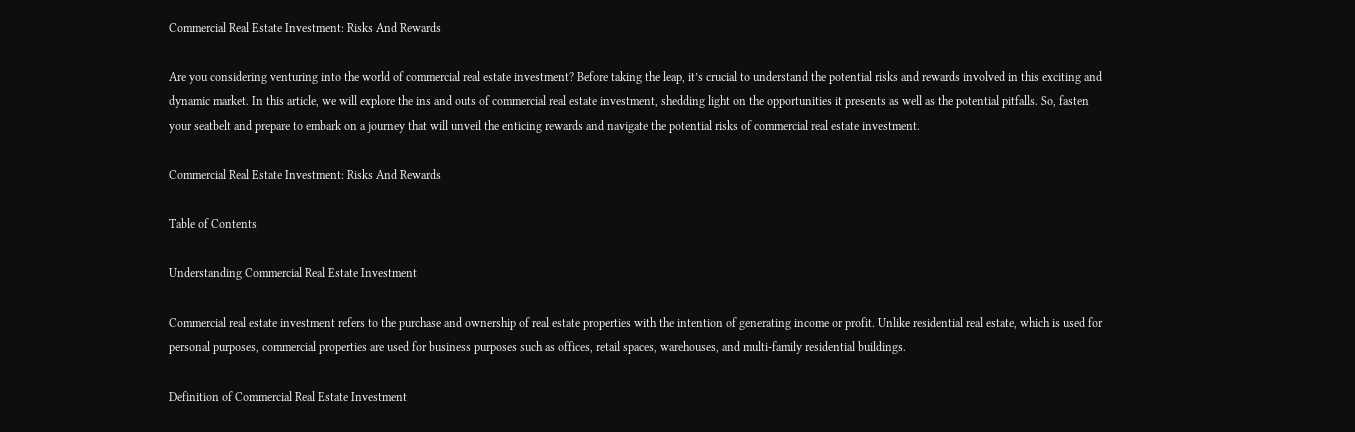Commercial Real Estate Investment: Risks And Rewards

Are you considering venturing into the world of commercial real estate investment? Before taking the leap, it’s crucial to understand the potential risks and rewards involved in this exciting and dynamic market. In this article, we will explore the ins and outs of commercial real estate investment, shedding light on the opportunities it presents as well as the potential pitfalls. So, fasten your seatbelt and prepare to embark on a journey that will unveil the enticing rewards and navigate the potential risks of commercial real estate investment.

Commercial Real Estate Investment: Risks And Rewards

Table of Contents

Understanding Commercial Real Estate Investment

Commercial real estate investment refers to the purchase and ownership of real estate properties with the intention of generating income or profit. Unlike residential real estate, which is used for personal purposes, commercial properties are used for business purposes such as offices, retail spaces, warehouses, and multi-family residential buildings.

Definition of Commercial Real Estate Investment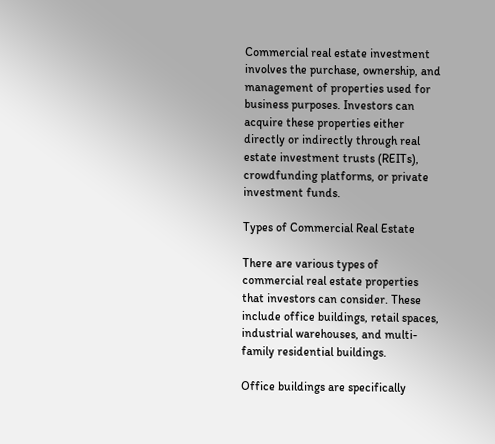Commercial real estate investment involves the purchase, ownership, and management of properties used for business purposes. Investors can acquire these properties either directly or indirectly through real estate investment trusts (REITs), crowdfunding platforms, or private investment funds.

Types of Commercial Real Estate

There are various types of commercial real estate properties that investors can consider. These include office buildings, retail spaces, industrial warehouses, and multi-family residential buildings.

Office buildings are specifically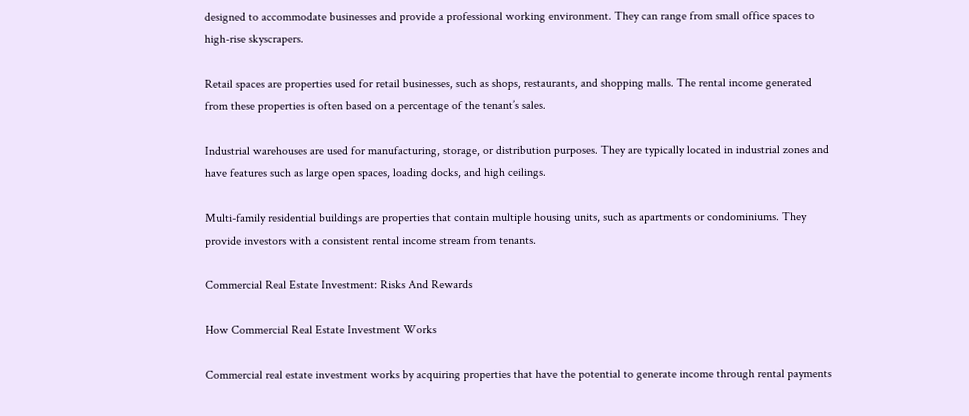designed to accommodate businesses and provide a professional working environment. They can range from small office spaces to high-rise skyscrapers.

Retail spaces are properties used for retail businesses, such as shops, restaurants, and shopping malls. The rental income generated from these properties is often based on a percentage of the tenant’s sales.

Industrial warehouses are used for manufacturing, storage, or distribution purposes. They are typically located in industrial zones and have features such as large open spaces, loading docks, and high ceilings.

Multi-family residential buildings are properties that contain multiple housing units, such as apartments or condominiums. They provide investors with a consistent rental income stream from tenants.

Commercial Real Estate Investment: Risks And Rewards

How Commercial Real Estate Investment Works

Commercial real estate investment works by acquiring properties that have the potential to generate income through rental payments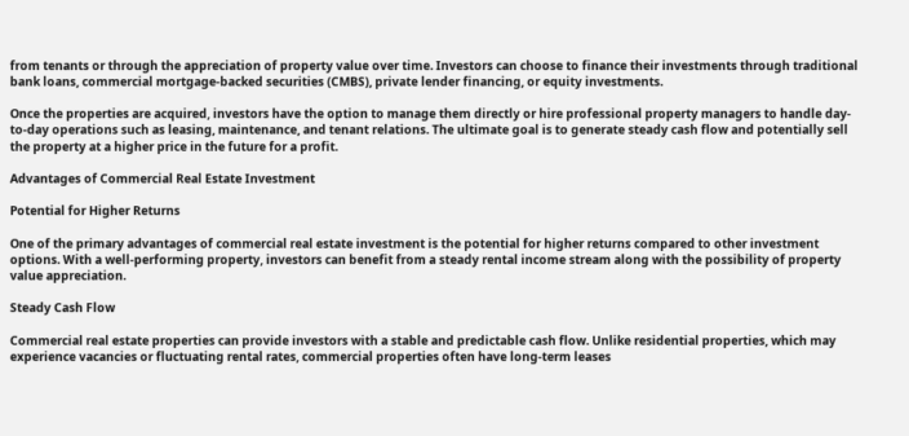from tenants or through the appreciation of property value over time. Investors can choose to finance their investments through traditional bank loans, commercial mortgage-backed securities (CMBS), private lender financing, or equity investments.

Once the properties are acquired, investors have the option to manage them directly or hire professional property managers to handle day-to-day operations such as leasing, maintenance, and tenant relations. The ultimate goal is to generate steady cash flow and potentially sell the property at a higher price in the future for a profit.

Advantages of Commercial Real Estate Investment

Potential for Higher Returns

One of the primary advantages of commercial real estate investment is the potential for higher returns compared to other investment options. With a well-performing property, investors can benefit from a steady rental income stream along with the possibility of property value appreciation.

Steady Cash Flow

Commercial real estate properties can provide investors with a stable and predictable cash flow. Unlike residential properties, which may experience vacancies or fluctuating rental rates, commercial properties often have long-term leases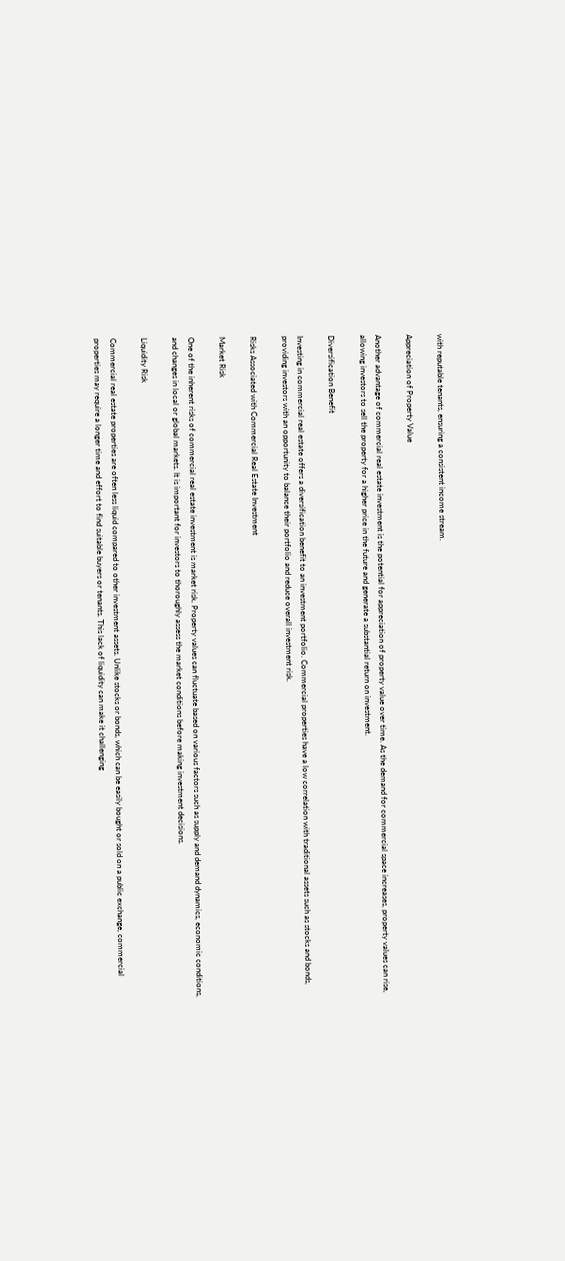with reputable tenants, ensuring a consistent income stream.

Appreciation of Property Value

Another advantage of commercial real estate investment is the potential for appreciation of property value over time. As the demand for commercial space increases, property values can rise, allowing investors to sell the property for a higher price in the future and generate a substantial return on investment.

Diversification Benefit

Investing in commercial real estate offers a diversification benefit to an investment portfolio. Commercial properties have a low correlation with traditional assets such as stocks and bonds, providing investors with an opportunity to balance their portfolio and reduce overall investment risk.

Risks Associated with Commercial Real Estate Investment

Market Risk

One of the inherent risks of commercial real estate investment is market risk. Property values can fluctuate based on various factors such as supply and demand dynamics, economic conditions, and changes in local or global markets. It is important for investors to thoroughly assess the market conditions before making investment decisions.

Liquidity Risk

Commercial real estate properties are often less liquid compared to other investment assets. Unlike stocks or bonds, which can be easily bought or sold on a public exchange, commercial properties may require a longer time and effort to find suitable buyers or tenants. This lack of liquidity can make it challenging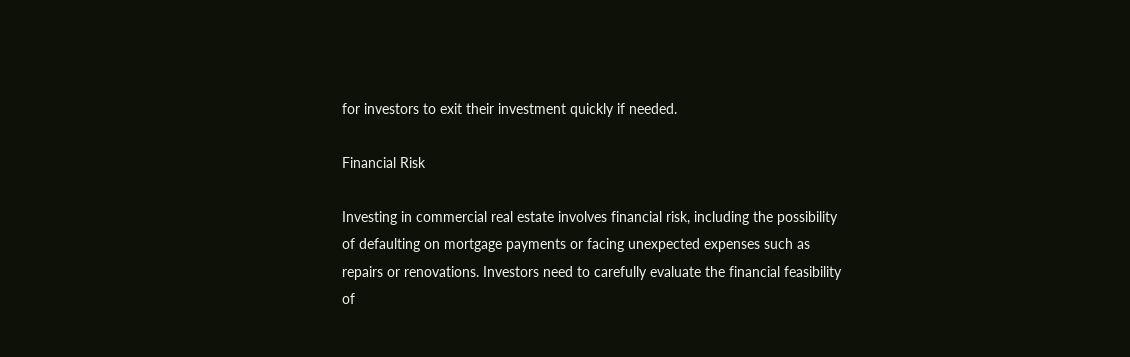for investors to exit their investment quickly if needed.

Financial Risk

Investing in commercial real estate involves financial risk, including the possibility of defaulting on mortgage payments or facing unexpected expenses such as repairs or renovations. Investors need to carefully evaluate the financial feasibility of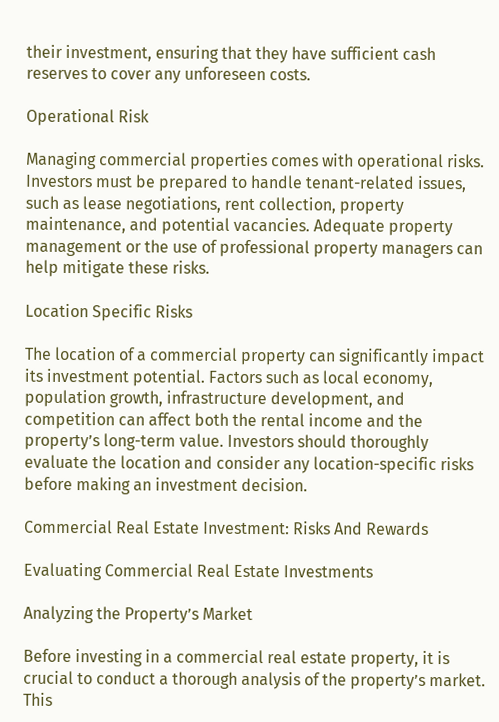their investment, ensuring that they have sufficient cash reserves to cover any unforeseen costs.

Operational Risk

Managing commercial properties comes with operational risks. Investors must be prepared to handle tenant-related issues, such as lease negotiations, rent collection, property maintenance, and potential vacancies. Adequate property management or the use of professional property managers can help mitigate these risks.

Location Specific Risks

The location of a commercial property can significantly impact its investment potential. Factors such as local economy, population growth, infrastructure development, and competition can affect both the rental income and the property’s long-term value. Investors should thoroughly evaluate the location and consider any location-specific risks before making an investment decision.

Commercial Real Estate Investment: Risks And Rewards

Evaluating Commercial Real Estate Investments

Analyzing the Property’s Market

Before investing in a commercial real estate property, it is crucial to conduct a thorough analysis of the property’s market. This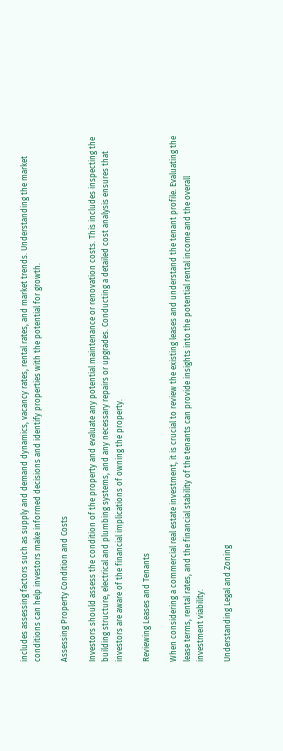includes assessing factors such as supply and demand dynamics, vacancy rates, rental rates, and market trends. Understanding the market conditions can help investors make informed decisions and identify properties with the potential for growth.

Assessing Property Condition and Costs

Investors should assess the condition of the property and evaluate any potential maintenance or renovation costs. This includes inspecting the building structure, electrical and plumbing systems, and any necessary repairs or upgrades. Conducting a detailed cost analysis ensures that investors are aware of the financial implications of owning the property.

Reviewing Leases and Tenants

When considering a commercial real estate investment, it is crucial to review the existing leases and understand the tenant profile. Evaluating the lease terms, rental rates, and the financial stability of the tenants can provide insights into the potential rental income and the overall investment viability.

Understanding Legal and Zoning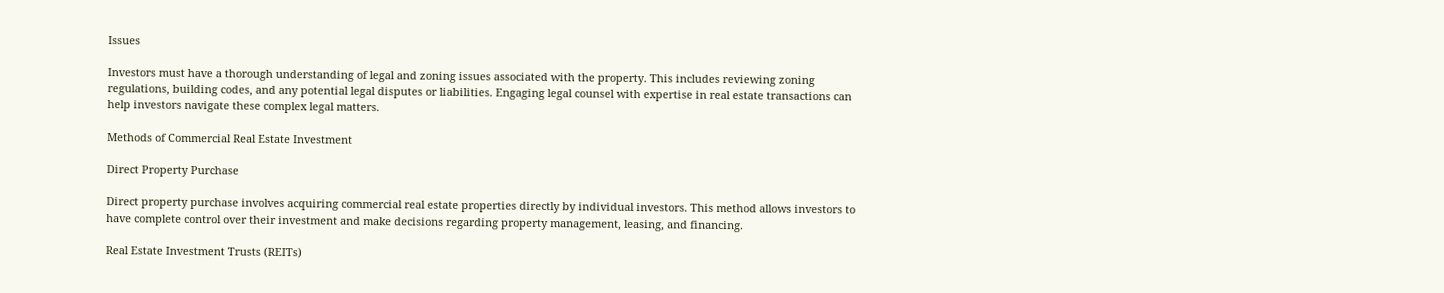Issues

Investors must have a thorough understanding of legal and zoning issues associated with the property. This includes reviewing zoning regulations, building codes, and any potential legal disputes or liabilities. Engaging legal counsel with expertise in real estate transactions can help investors navigate these complex legal matters.

Methods of Commercial Real Estate Investment

Direct Property Purchase

Direct property purchase involves acquiring commercial real estate properties directly by individual investors. This method allows investors to have complete control over their investment and make decisions regarding property management, leasing, and financing.

Real Estate Investment Trusts (REITs)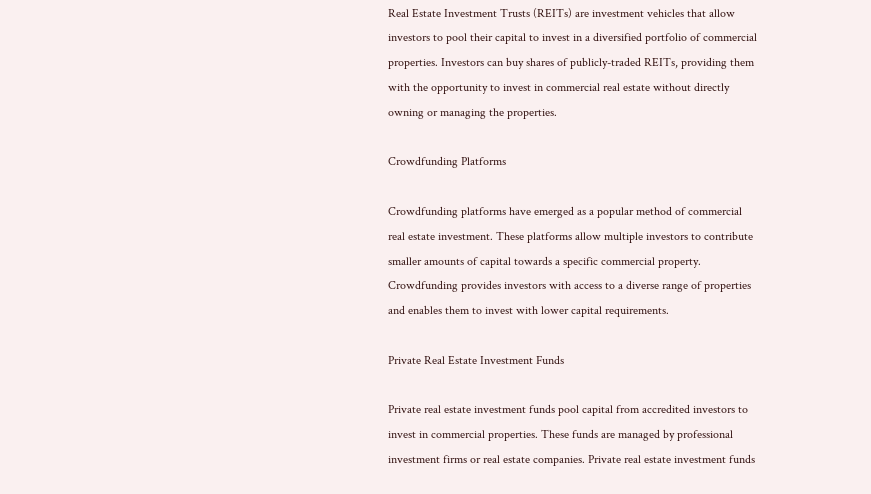Real Estate Investment Trusts (REITs) are investment vehicles that allow investors to pool their capital to invest in a diversified portfolio of commercial properties. Investors can buy shares of publicly-traded REITs, providing them with the opportunity to invest in commercial real estate without directly owning or managing the properties.

Crowdfunding Platforms

Crowdfunding platforms have emerged as a popular method of commercial real estate investment. These platforms allow multiple investors to contribute smaller amounts of capital towards a specific commercial property. Crowdfunding provides investors with access to a diverse range of properties and enables them to invest with lower capital requirements.

Private Real Estate Investment Funds

Private real estate investment funds pool capital from accredited investors to invest in commercial properties. These funds are managed by professional investment firms or real estate companies. Private real estate investment funds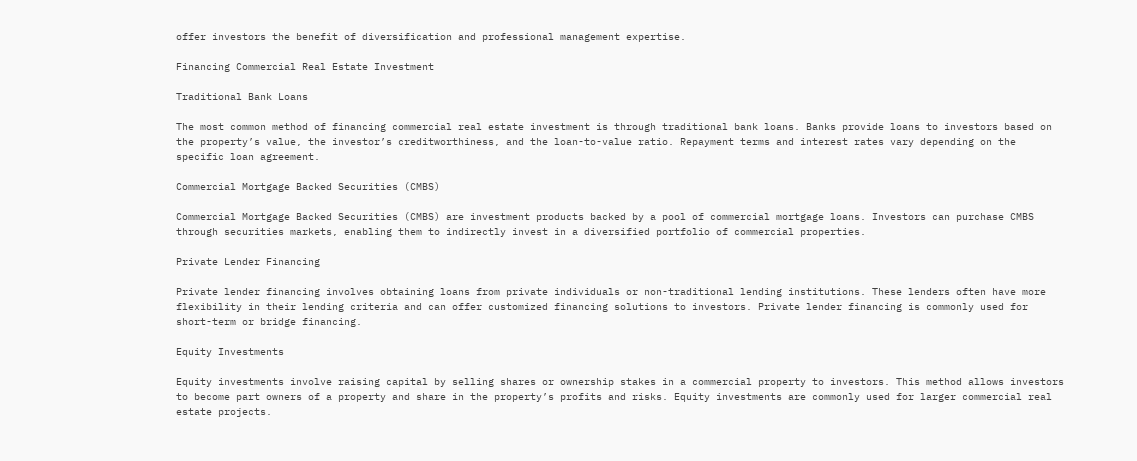offer investors the benefit of diversification and professional management expertise.

Financing Commercial Real Estate Investment

Traditional Bank Loans

The most common method of financing commercial real estate investment is through traditional bank loans. Banks provide loans to investors based on the property’s value, the investor’s creditworthiness, and the loan-to-value ratio. Repayment terms and interest rates vary depending on the specific loan agreement.

Commercial Mortgage Backed Securities (CMBS)

Commercial Mortgage Backed Securities (CMBS) are investment products backed by a pool of commercial mortgage loans. Investors can purchase CMBS through securities markets, enabling them to indirectly invest in a diversified portfolio of commercial properties.

Private Lender Financing

Private lender financing involves obtaining loans from private individuals or non-traditional lending institutions. These lenders often have more flexibility in their lending criteria and can offer customized financing solutions to investors. Private lender financing is commonly used for short-term or bridge financing.

Equity Investments

Equity investments involve raising capital by selling shares or ownership stakes in a commercial property to investors. This method allows investors to become part owners of a property and share in the property’s profits and risks. Equity investments are commonly used for larger commercial real estate projects.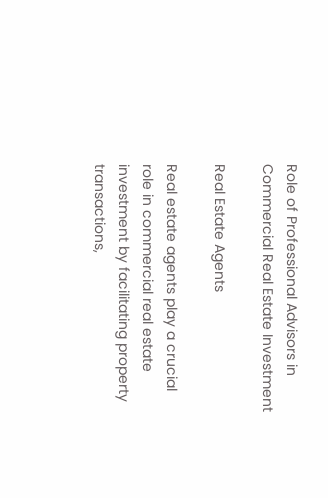Role of Professional Advisors in Commercial Real Estate Investment

Real Estate Agents

Real estate agents play a crucial role in commercial real estate investment by facilitating property transactions,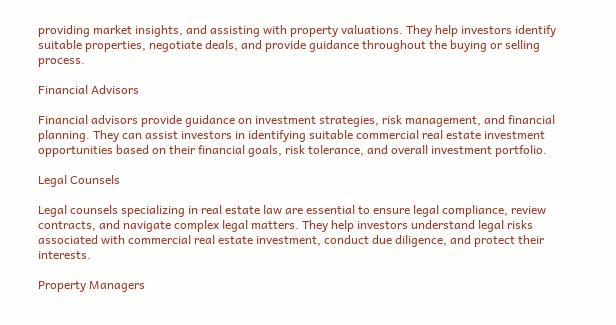providing market insights, and assisting with property valuations. They help investors identify suitable properties, negotiate deals, and provide guidance throughout the buying or selling process.

Financial Advisors

Financial advisors provide guidance on investment strategies, risk management, and financial planning. They can assist investors in identifying suitable commercial real estate investment opportunities based on their financial goals, risk tolerance, and overall investment portfolio.

Legal Counsels

Legal counsels specializing in real estate law are essential to ensure legal compliance, review contracts, and navigate complex legal matters. They help investors understand legal risks associated with commercial real estate investment, conduct due diligence, and protect their interests.

Property Managers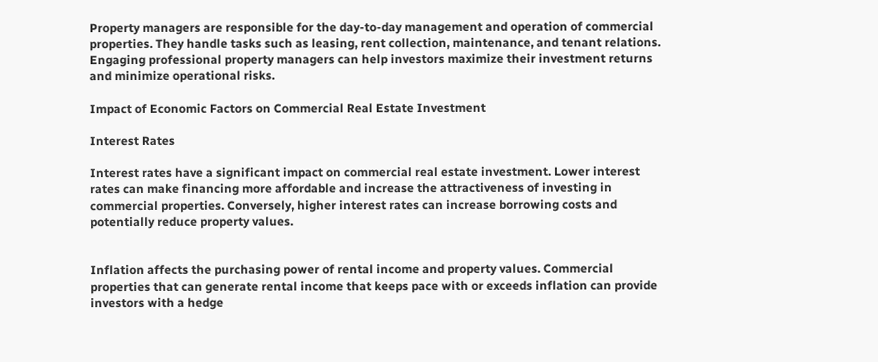Property managers are responsible for the day-to-day management and operation of commercial properties. They handle tasks such as leasing, rent collection, maintenance, and tenant relations. Engaging professional property managers can help investors maximize their investment returns and minimize operational risks.

Impact of Economic Factors on Commercial Real Estate Investment

Interest Rates

Interest rates have a significant impact on commercial real estate investment. Lower interest rates can make financing more affordable and increase the attractiveness of investing in commercial properties. Conversely, higher interest rates can increase borrowing costs and potentially reduce property values.


Inflation affects the purchasing power of rental income and property values. Commercial properties that can generate rental income that keeps pace with or exceeds inflation can provide investors with a hedge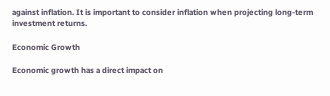against inflation. It is important to consider inflation when projecting long-term investment returns.

Economic Growth

Economic growth has a direct impact on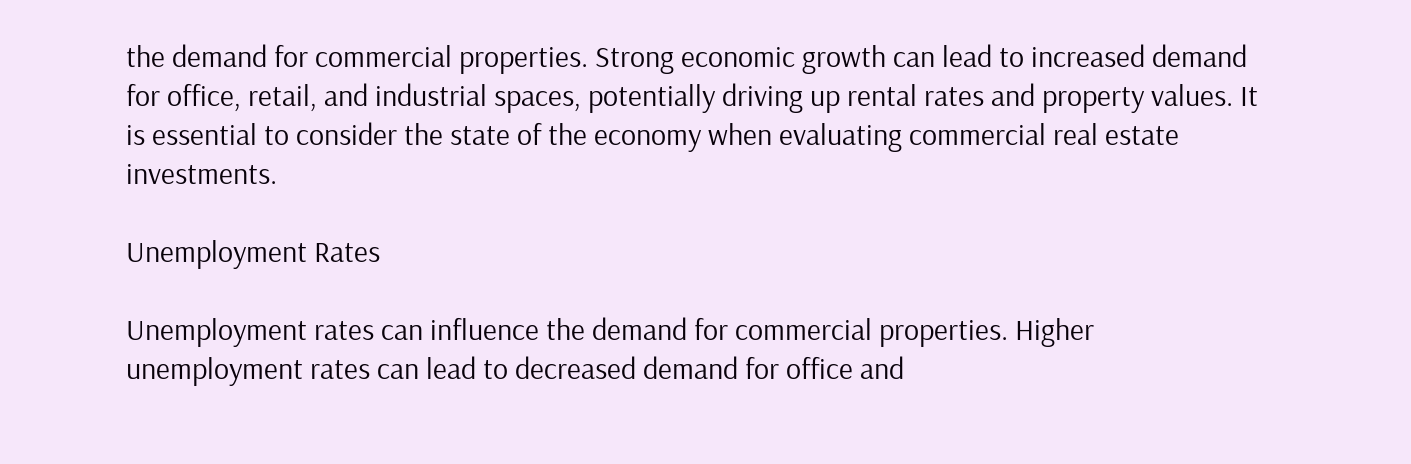the demand for commercial properties. Strong economic growth can lead to increased demand for office, retail, and industrial spaces, potentially driving up rental rates and property values. It is essential to consider the state of the economy when evaluating commercial real estate investments.

Unemployment Rates

Unemployment rates can influence the demand for commercial properties. Higher unemployment rates can lead to decreased demand for office and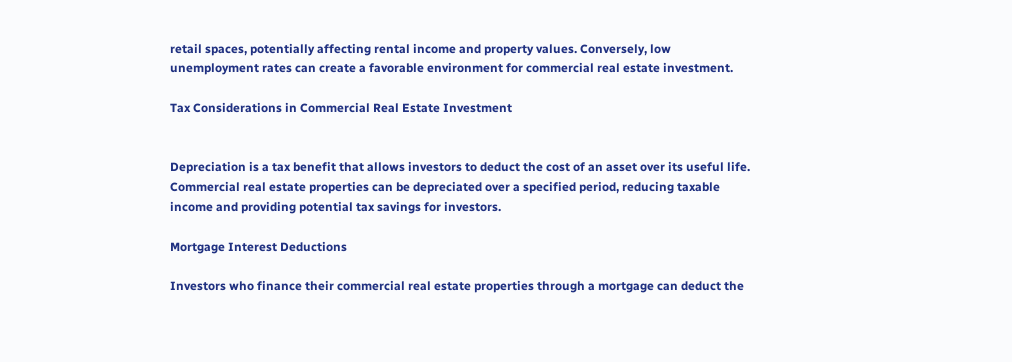retail spaces, potentially affecting rental income and property values. Conversely, low unemployment rates can create a favorable environment for commercial real estate investment.

Tax Considerations in Commercial Real Estate Investment


Depreciation is a tax benefit that allows investors to deduct the cost of an asset over its useful life. Commercial real estate properties can be depreciated over a specified period, reducing taxable income and providing potential tax savings for investors.

Mortgage Interest Deductions

Investors who finance their commercial real estate properties through a mortgage can deduct the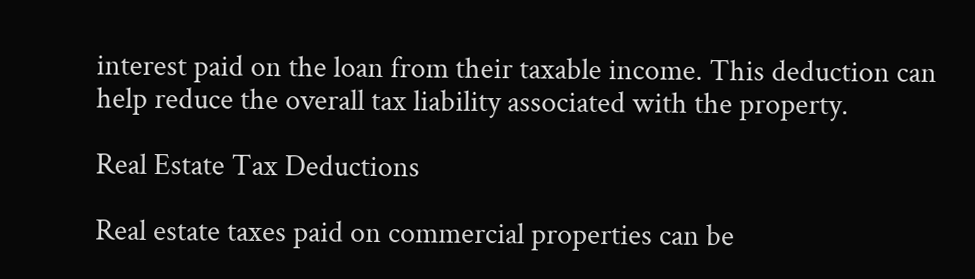interest paid on the loan from their taxable income. This deduction can help reduce the overall tax liability associated with the property.

Real Estate Tax Deductions

Real estate taxes paid on commercial properties can be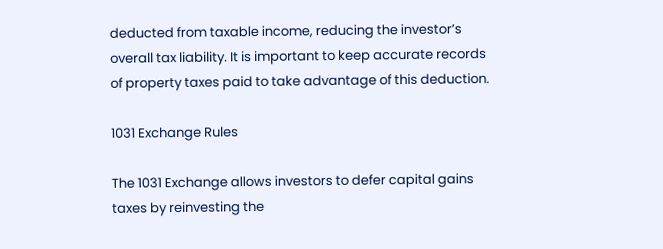deducted from taxable income, reducing the investor’s overall tax liability. It is important to keep accurate records of property taxes paid to take advantage of this deduction.

1031 Exchange Rules

The 1031 Exchange allows investors to defer capital gains taxes by reinvesting the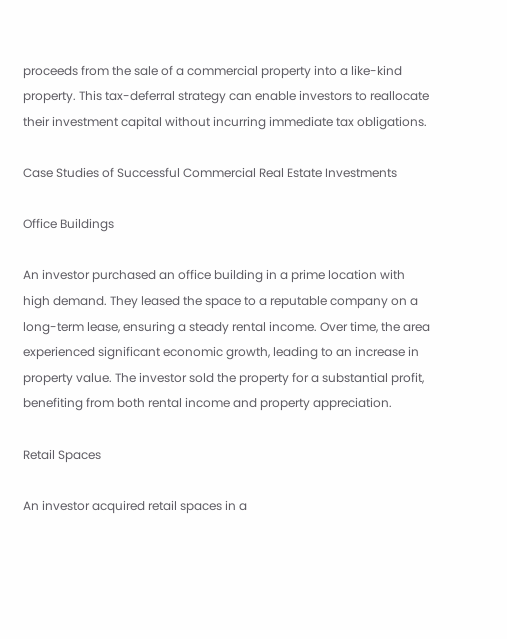proceeds from the sale of a commercial property into a like-kind property. This tax-deferral strategy can enable investors to reallocate their investment capital without incurring immediate tax obligations.

Case Studies of Successful Commercial Real Estate Investments

Office Buildings

An investor purchased an office building in a prime location with high demand. They leased the space to a reputable company on a long-term lease, ensuring a steady rental income. Over time, the area experienced significant economic growth, leading to an increase in property value. The investor sold the property for a substantial profit, benefiting from both rental income and property appreciation.

Retail Spaces

An investor acquired retail spaces in a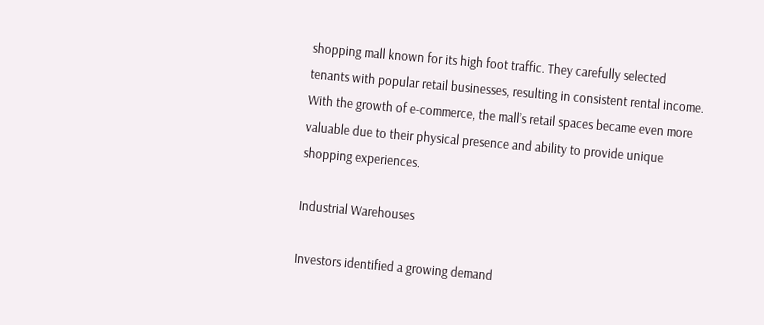shopping mall known for its high foot traffic. They carefully selected tenants with popular retail businesses, resulting in consistent rental income. With the growth of e-commerce, the mall’s retail spaces became even more valuable due to their physical presence and ability to provide unique shopping experiences.

Industrial Warehouses

Investors identified a growing demand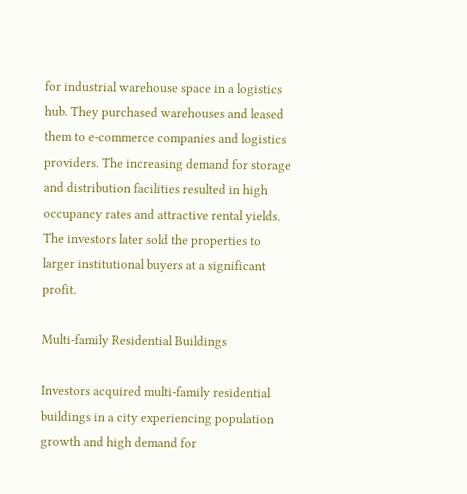for industrial warehouse space in a logistics hub. They purchased warehouses and leased them to e-commerce companies and logistics providers. The increasing demand for storage and distribution facilities resulted in high occupancy rates and attractive rental yields. The investors later sold the properties to larger institutional buyers at a significant profit.

Multi-family Residential Buildings

Investors acquired multi-family residential buildings in a city experiencing population growth and high demand for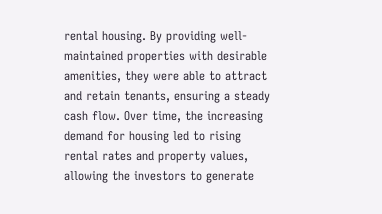rental housing. By providing well-maintained properties with desirable amenities, they were able to attract and retain tenants, ensuring a steady cash flow. Over time, the increasing demand for housing led to rising rental rates and property values, allowing the investors to generate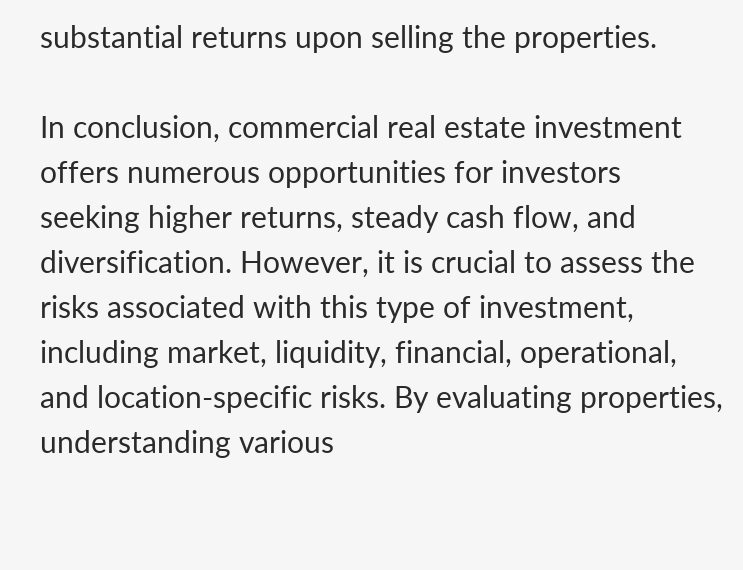substantial returns upon selling the properties.

In conclusion, commercial real estate investment offers numerous opportunities for investors seeking higher returns, steady cash flow, and diversification. However, it is crucial to assess the risks associated with this type of investment, including market, liquidity, financial, operational, and location-specific risks. By evaluating properties, understanding various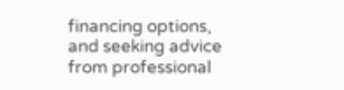financing options, and seeking advice from professional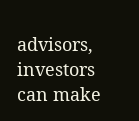advisors, investors can make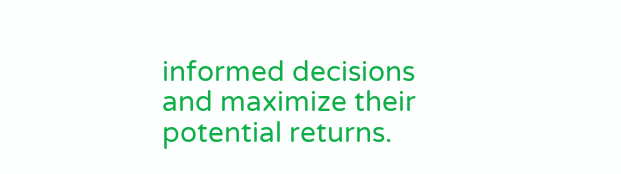informed decisions and maximize their potential returns.